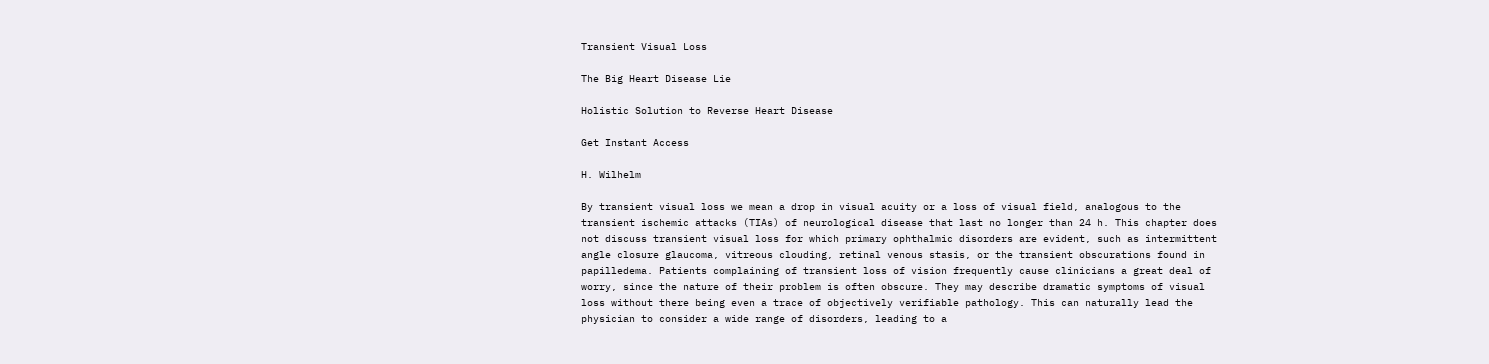Transient Visual Loss

The Big Heart Disease Lie

Holistic Solution to Reverse Heart Disease

Get Instant Access

H. Wilhelm

By transient visual loss we mean a drop in visual acuity or a loss of visual field, analogous to the transient ischemic attacks (TIAs) of neurological disease that last no longer than 24 h. This chapter does not discuss transient visual loss for which primary ophthalmic disorders are evident, such as intermittent angle closure glaucoma, vitreous clouding, retinal venous stasis, or the transient obscurations found in papilledema. Patients complaining of transient loss of vision frequently cause clinicians a great deal of worry, since the nature of their problem is often obscure. They may describe dramatic symptoms of visual loss without there being even a trace of objectively verifiable pathology. This can naturally lead the physician to consider a wide range of disorders, leading to a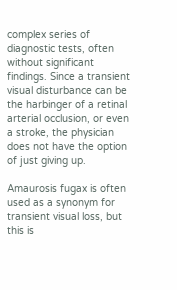complex series of diagnostic tests, often without significant findings. Since a transient visual disturbance can be the harbinger of a retinal arterial occlusion, or even a stroke, the physician does not have the option of just giving up.

Amaurosis fugax is often used as a synonym for transient visual loss, but this is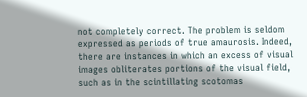not completely correct. The problem is seldom expressed as periods of true amaurosis. Indeed, there are instances in which an excess of visual images obliterates portions of the visual field, such as in the scintillating scotomas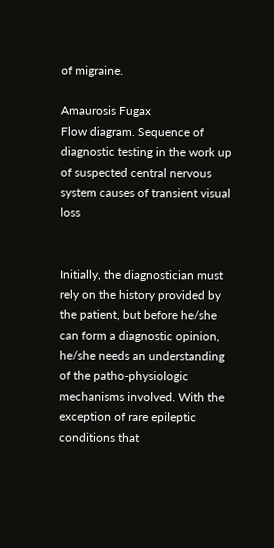of migraine.

Amaurosis Fugax
Flow diagram. Sequence of diagnostic testing in the work up of suspected central nervous system causes of transient visual loss


Initially, the diagnostician must rely on the history provided by the patient, but before he/she can form a diagnostic opinion, he/she needs an understanding of the patho-physiologic mechanisms involved. With the exception of rare epileptic conditions that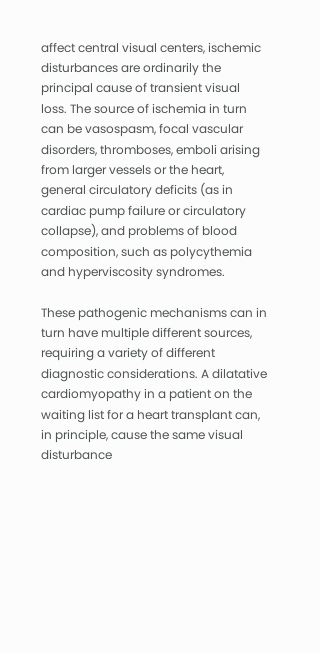affect central visual centers, ischemic disturbances are ordinarily the principal cause of transient visual loss. The source of ischemia in turn can be vasospasm, focal vascular disorders, thromboses, emboli arising from larger vessels or the heart, general circulatory deficits (as in cardiac pump failure or circulatory collapse), and problems of blood composition, such as polycythemia and hyperviscosity syndromes.

These pathogenic mechanisms can in turn have multiple different sources, requiring a variety of different diagnostic considerations. A dilatative cardiomyopathy in a patient on the waiting list for a heart transplant can, in principle, cause the same visual disturbance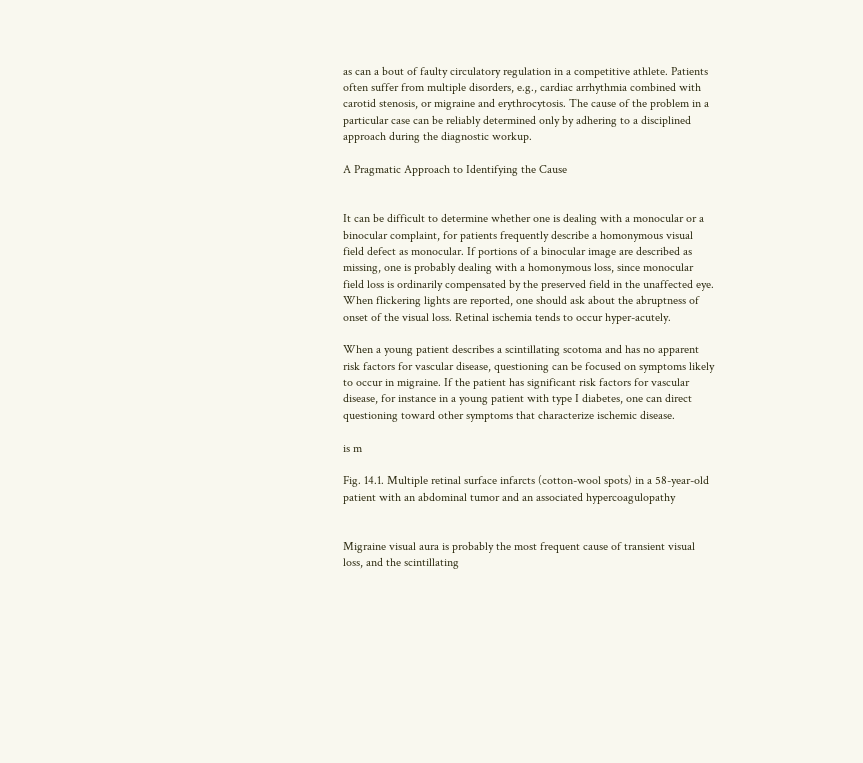as can a bout of faulty circulatory regulation in a competitive athlete. Patients often suffer from multiple disorders, e.g., cardiac arrhythmia combined with carotid stenosis, or migraine and erythrocytosis. The cause of the problem in a particular case can be reliably determined only by adhering to a disciplined approach during the diagnostic workup.

A Pragmatic Approach to Identifying the Cause


It can be difficult to determine whether one is dealing with a monocular or a binocular complaint, for patients frequently describe a homonymous visual field defect as monocular. If portions of a binocular image are described as missing, one is probably dealing with a homonymous loss, since monocular field loss is ordinarily compensated by the preserved field in the unaffected eye. When flickering lights are reported, one should ask about the abruptness of onset of the visual loss. Retinal ischemia tends to occur hyper-acutely.

When a young patient describes a scintillating scotoma and has no apparent risk factors for vascular disease, questioning can be focused on symptoms likely to occur in migraine. If the patient has significant risk factors for vascular disease, for instance in a young patient with type I diabetes, one can direct questioning toward other symptoms that characterize ischemic disease.

is m

Fig. 14.1. Multiple retinal surface infarcts (cotton-wool spots) in a 58-year-old patient with an abdominal tumor and an associated hypercoagulopathy


Migraine visual aura is probably the most frequent cause of transient visual loss, and the scintillating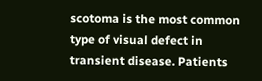scotoma is the most common type of visual defect in transient disease. Patients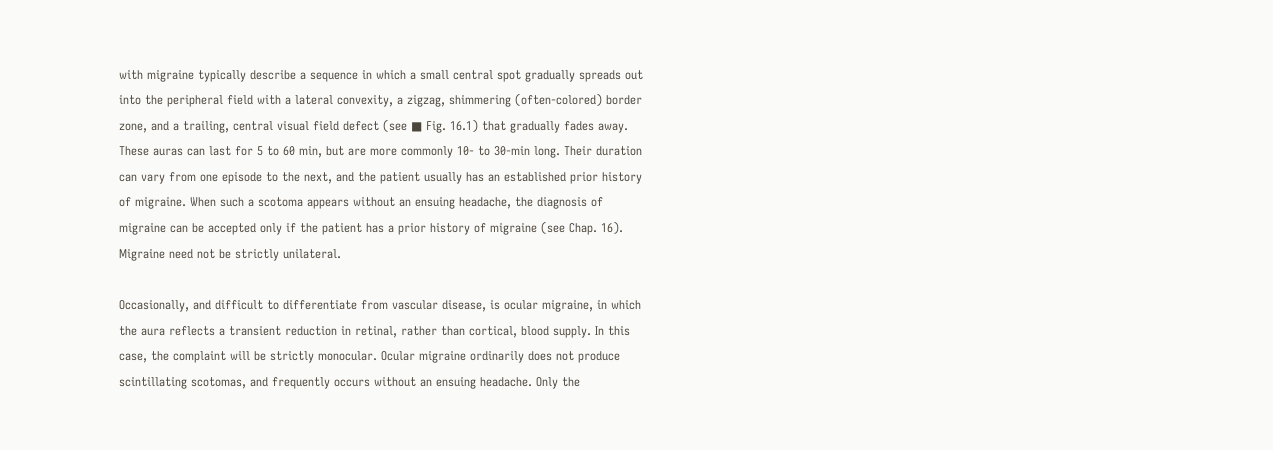with migraine typically describe a sequence in which a small central spot gradually spreads out into the peripheral field with a lateral convexity, a zigzag, shimmering (often-colored) border zone, and a trailing, central visual field defect (see ■ Fig. 16.1) that gradually fades away. These auras can last for 5 to 60 min, but are more commonly 10- to 30-min long. Their duration can vary from one episode to the next, and the patient usually has an established prior history of migraine. When such a scotoma appears without an ensuing headache, the diagnosis of migraine can be accepted only if the patient has a prior history of migraine (see Chap. 16). Migraine need not be strictly unilateral.

Occasionally, and difficult to differentiate from vascular disease, is ocular migraine, in which the aura reflects a transient reduction in retinal, rather than cortical, blood supply. In this case, the complaint will be strictly monocular. Ocular migraine ordinarily does not produce scintillating scotomas, and frequently occurs without an ensuing headache. Only the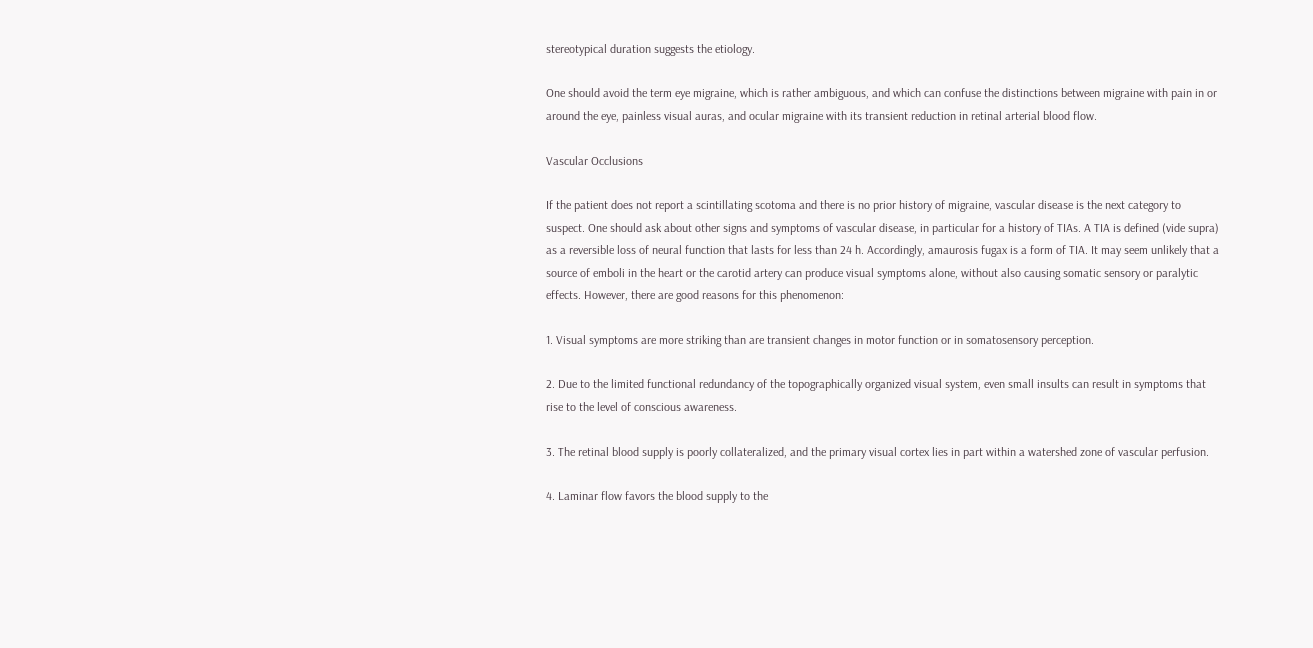stereotypical duration suggests the etiology.

One should avoid the term eye migraine, which is rather ambiguous, and which can confuse the distinctions between migraine with pain in or around the eye, painless visual auras, and ocular migraine with its transient reduction in retinal arterial blood flow.

Vascular Occlusions

If the patient does not report a scintillating scotoma and there is no prior history of migraine, vascular disease is the next category to suspect. One should ask about other signs and symptoms of vascular disease, in particular for a history of TIAs. A TIA is defined (vide supra) as a reversible loss of neural function that lasts for less than 24 h. Accordingly, amaurosis fugax is a form of TIA. It may seem unlikely that a source of emboli in the heart or the carotid artery can produce visual symptoms alone, without also causing somatic sensory or paralytic effects. However, there are good reasons for this phenomenon:

1. Visual symptoms are more striking than are transient changes in motor function or in somatosensory perception.

2. Due to the limited functional redundancy of the topographically organized visual system, even small insults can result in symptoms that rise to the level of conscious awareness.

3. The retinal blood supply is poorly collateralized, and the primary visual cortex lies in part within a watershed zone of vascular perfusion.

4. Laminar flow favors the blood supply to the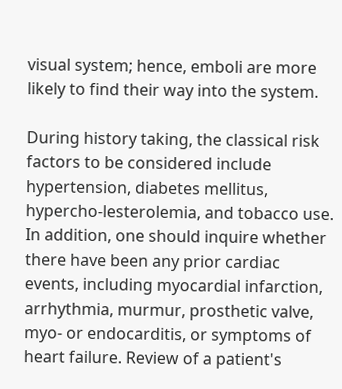visual system; hence, emboli are more likely to find their way into the system.

During history taking, the classical risk factors to be considered include hypertension, diabetes mellitus, hypercho-lesterolemia, and tobacco use. In addition, one should inquire whether there have been any prior cardiac events, including myocardial infarction, arrhythmia, murmur, prosthetic valve, myo- or endocarditis, or symptoms of heart failure. Review of a patient's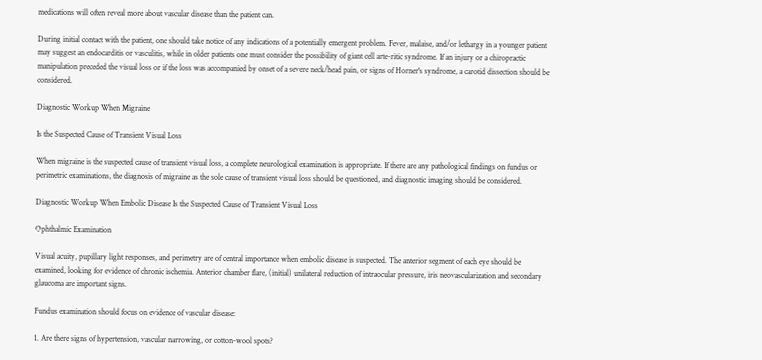medications will often reveal more about vascular disease than the patient can.

During initial contact with the patient, one should take notice of any indications of a potentially emergent problem. Fever, malaise, and/or lethargy in a younger patient may suggest an endocarditis or vasculitis, while in older patients one must consider the possibility of giant cell arte-ritic syndrome. If an injury or a chiropractic manipulation preceded the visual loss or if the loss was accompanied by onset of a severe neck/head pain, or signs of Horner's syndrome, a carotid dissection should be considered.

Diagnostic Workup When Migraine

Is the Suspected Cause of Transient Visual Loss

When migraine is the suspected cause of transient visual loss, a complete neurological examination is appropriate. If there are any pathological findings on fundus or perimetric examinations, the diagnosis of migraine as the sole cause of transient visual loss should be questioned, and diagnostic imaging should be considered.

Diagnostic Workup When Embolic Disease Is the Suspected Cause of Transient Visual Loss

Ophthalmic Examination

Visual acuity, pupillary light responses, and perimetry are of central importance when embolic disease is suspected. The anterior segment of each eye should be examined, looking for evidence of chronic ischemia. Anterior chamber flare, (initial) unilateral reduction of intraocular pressure, iris neovascularization and secondary glaucoma are important signs.

Fundus examination should focus on evidence of vascular disease:

1. Are there signs of hypertension, vascular narrowing, or cotton-wool spots?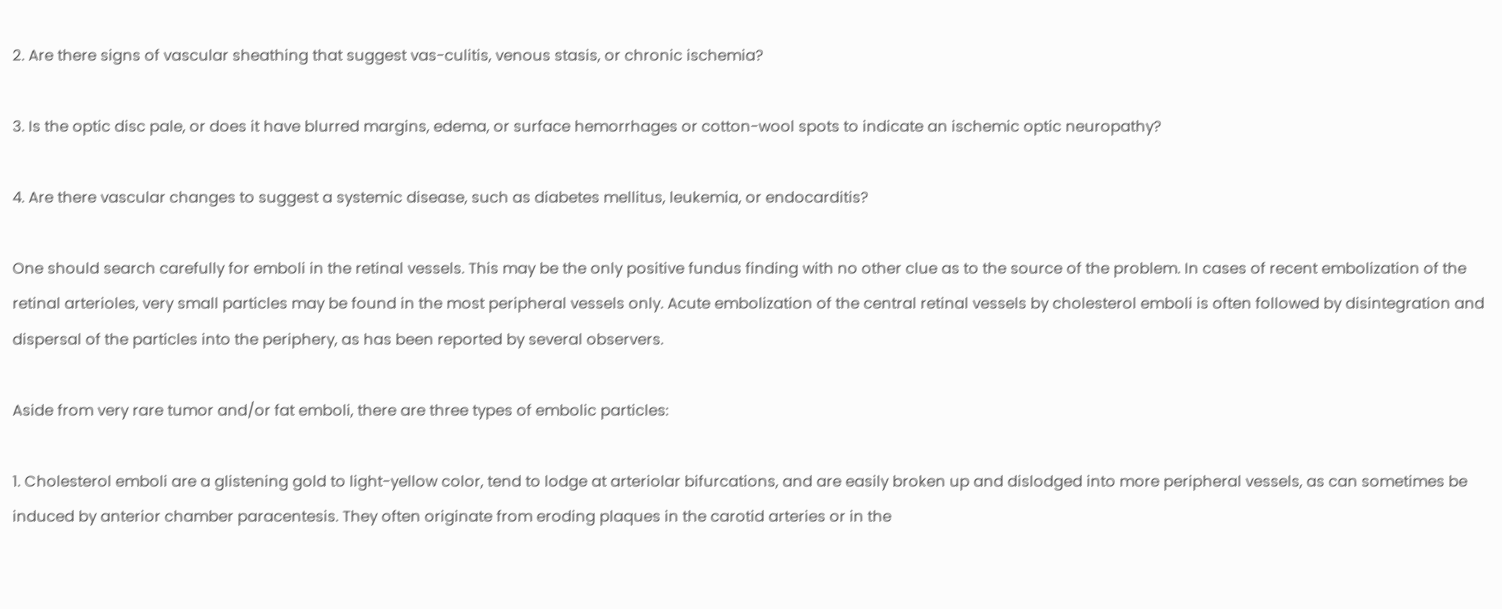2. Are there signs of vascular sheathing that suggest vas-culitis, venous stasis, or chronic ischemia?

3. Is the optic disc pale, or does it have blurred margins, edema, or surface hemorrhages or cotton-wool spots to indicate an ischemic optic neuropathy?

4. Are there vascular changes to suggest a systemic disease, such as diabetes mellitus, leukemia, or endocarditis?

One should search carefully for emboli in the retinal vessels. This may be the only positive fundus finding with no other clue as to the source of the problem. In cases of recent embolization of the retinal arterioles, very small particles may be found in the most peripheral vessels only. Acute embolization of the central retinal vessels by cholesterol emboli is often followed by disintegration and dispersal of the particles into the periphery, as has been reported by several observers.

Aside from very rare tumor and/or fat emboli, there are three types of embolic particles:

1. Cholesterol emboli are a glistening gold to light-yellow color, tend to lodge at arteriolar bifurcations, and are easily broken up and dislodged into more peripheral vessels, as can sometimes be induced by anterior chamber paracentesis. They often originate from eroding plaques in the carotid arteries or in the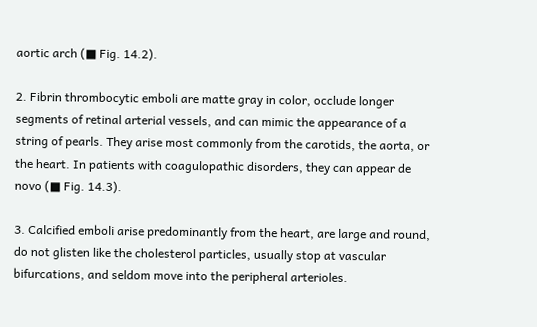aortic arch (■ Fig. 14.2).

2. Fibrin thrombocytic emboli are matte gray in color, occlude longer segments of retinal arterial vessels, and can mimic the appearance of a string of pearls. They arise most commonly from the carotids, the aorta, or the heart. In patients with coagulopathic disorders, they can appear de novo (■ Fig. 14.3).

3. Calcified emboli arise predominantly from the heart, are large and round, do not glisten like the cholesterol particles, usually stop at vascular bifurcations, and seldom move into the peripheral arterioles.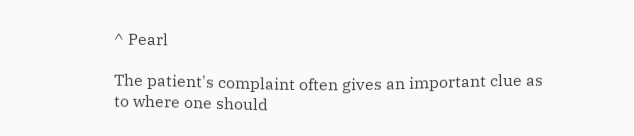^ Pearl

The patient's complaint often gives an important clue as to where one should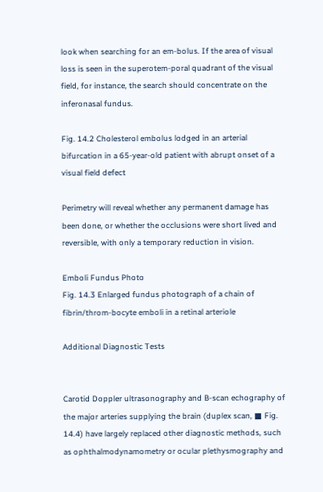look when searching for an em-bolus. If the area of visual loss is seen in the superotem-poral quadrant of the visual field, for instance, the search should concentrate on the inferonasal fundus.

Fig. 14.2 Cholesterol embolus lodged in an arterial bifurcation in a 65-year-old patient with abrupt onset of a visual field defect

Perimetry will reveal whether any permanent damage has been done, or whether the occlusions were short lived and reversible, with only a temporary reduction in vision.

Emboli Fundus Photo
Fig. 14.3 Enlarged fundus photograph of a chain of fibrin/throm-bocyte emboli in a retinal arteriole

Additional Diagnostic Tests


Carotid Doppler ultrasonography and B-scan echography of the major arteries supplying the brain (duplex scan, ■ Fig. 14.4) have largely replaced other diagnostic methods, such as ophthalmodynamometry or ocular plethysmography and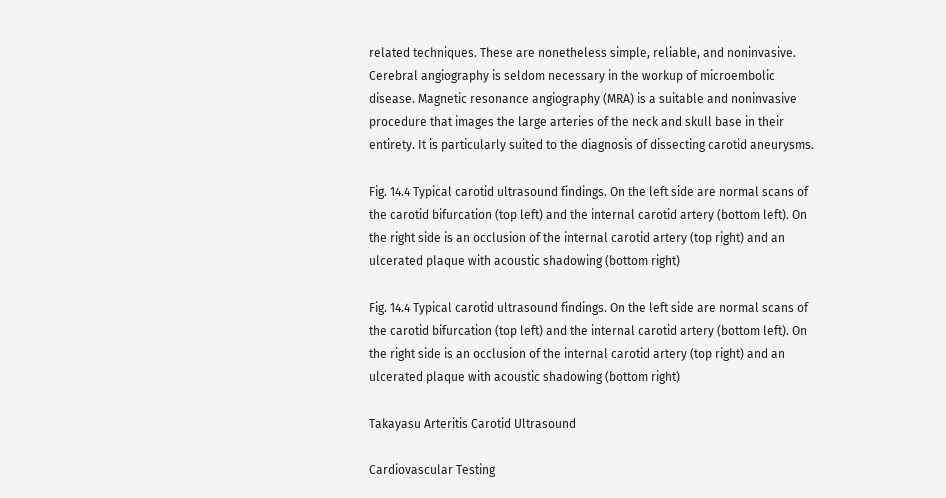related techniques. These are nonetheless simple, reliable, and noninvasive. Cerebral angiography is seldom necessary in the workup of microembolic disease. Magnetic resonance angiography (MRA) is a suitable and noninvasive procedure that images the large arteries of the neck and skull base in their entirety. It is particularly suited to the diagnosis of dissecting carotid aneurysms.

Fig. 14.4 Typical carotid ultrasound findings. On the left side are normal scans of the carotid bifurcation (top left) and the internal carotid artery (bottom left). On the right side is an occlusion of the internal carotid artery (top right) and an ulcerated plaque with acoustic shadowing (bottom right)

Fig. 14.4 Typical carotid ultrasound findings. On the left side are normal scans of the carotid bifurcation (top left) and the internal carotid artery (bottom left). On the right side is an occlusion of the internal carotid artery (top right) and an ulcerated plaque with acoustic shadowing (bottom right)

Takayasu Arteritis Carotid Ultrasound

Cardiovascular Testing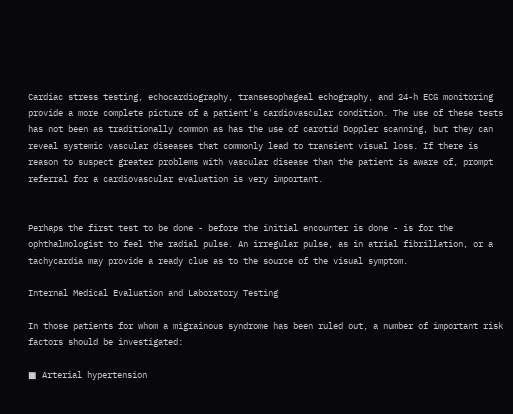Cardiac stress testing, echocardiography, transesophageal echography, and 24-h ECG monitoring provide a more complete picture of a patient's cardiovascular condition. The use of these tests has not been as traditionally common as has the use of carotid Doppler scanning, but they can reveal systemic vascular diseases that commonly lead to transient visual loss. If there is reason to suspect greater problems with vascular disease than the patient is aware of, prompt referral for a cardiovascular evaluation is very important.


Perhaps the first test to be done - before the initial encounter is done - is for the ophthalmologist to feel the radial pulse. An irregular pulse, as in atrial fibrillation, or a tachycardia may provide a ready clue as to the source of the visual symptom.

Internal Medical Evaluation and Laboratory Testing

In those patients for whom a migrainous syndrome has been ruled out, a number of important risk factors should be investigated:

■ Arterial hypertension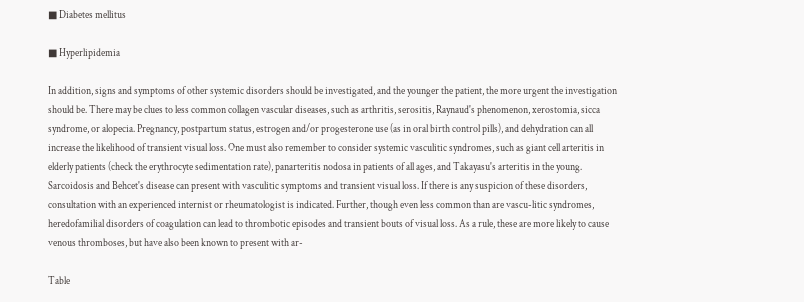■ Diabetes mellitus

■ Hyperlipidemia

In addition, signs and symptoms of other systemic disorders should be investigated, and the younger the patient, the more urgent the investigation should be. There may be clues to less common collagen vascular diseases, such as arthritis, serositis, Raynaud's phenomenon, xerostomia, sicca syndrome, or alopecia. Pregnancy, postpartum status, estrogen and/or progesterone use (as in oral birth control pills), and dehydration can all increase the likelihood of transient visual loss. One must also remember to consider systemic vasculitic syndromes, such as giant cell arteritis in elderly patients (check the erythrocyte sedimentation rate), panarteritis nodosa in patients of all ages, and Takayasu's arteritis in the young. Sarcoidosis and Behcet's disease can present with vasculitic symptoms and transient visual loss. If there is any suspicion of these disorders, consultation with an experienced internist or rheumatologist is indicated. Further, though even less common than are vascu-litic syndromes, heredofamilial disorders of coagulation can lead to thrombotic episodes and transient bouts of visual loss. As a rule, these are more likely to cause venous thromboses, but have also been known to present with ar-

Table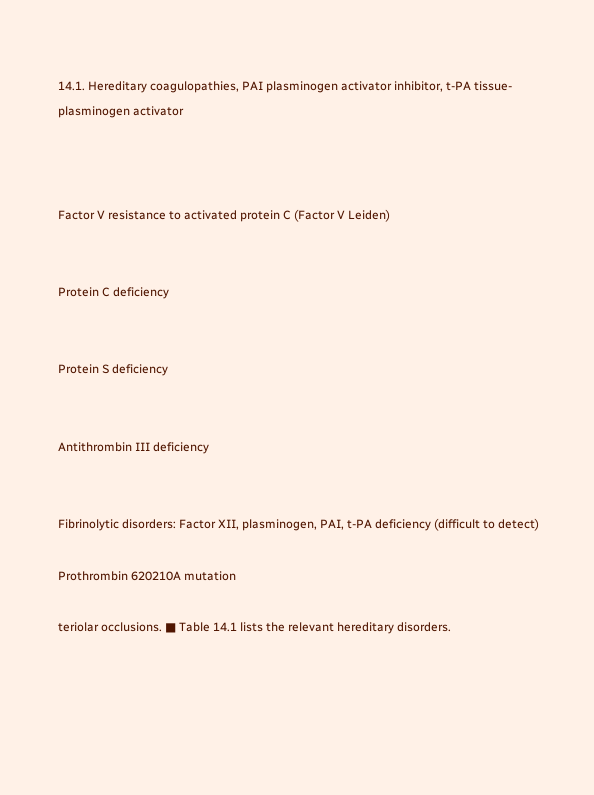14.1. Hereditary coagulopathies, PAI plasminogen activator inhibitor, t-PA tissue-plasminogen activator



Factor V resistance to activated protein C (Factor V Leiden)


Protein C deficiency


Protein S deficiency


Antithrombin III deficiency


Fibrinolytic disorders: Factor XII, plasminogen, PAI, t-PA deficiency (difficult to detect)

Prothrombin 620210A mutation

teriolar occlusions. ■ Table 14.1 lists the relevant hereditary disorders.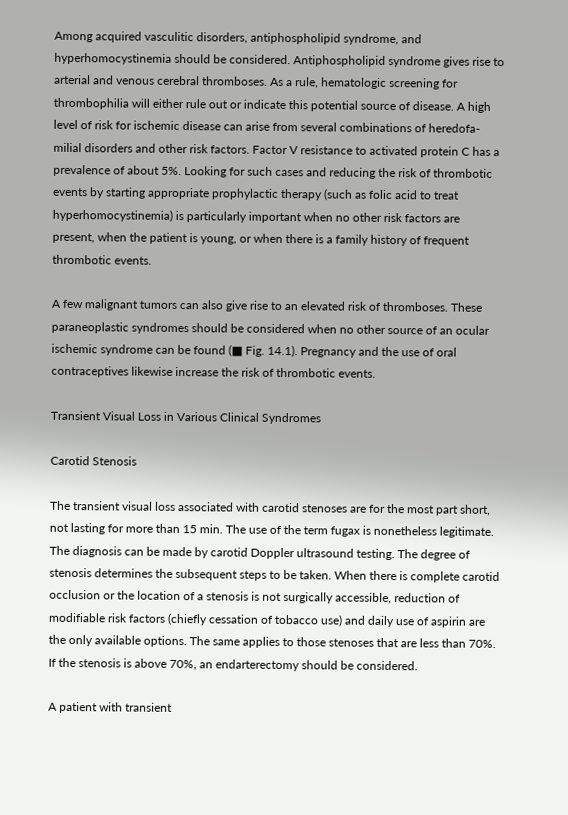Among acquired vasculitic disorders, antiphospholipid syndrome, and hyperhomocystinemia should be considered. Antiphospholipid syndrome gives rise to arterial and venous cerebral thromboses. As a rule, hematologic screening for thrombophilia will either rule out or indicate this potential source of disease. A high level of risk for ischemic disease can arise from several combinations of heredofa-milial disorders and other risk factors. Factor V resistance to activated protein C has a prevalence of about 5%. Looking for such cases and reducing the risk of thrombotic events by starting appropriate prophylactic therapy (such as folic acid to treat hyperhomocystinemia) is particularly important when no other risk factors are present, when the patient is young, or when there is a family history of frequent thrombotic events.

A few malignant tumors can also give rise to an elevated risk of thromboses. These paraneoplastic syndromes should be considered when no other source of an ocular ischemic syndrome can be found (■ Fig. 14.1). Pregnancy and the use of oral contraceptives likewise increase the risk of thrombotic events.

Transient Visual Loss in Various Clinical Syndromes

Carotid Stenosis

The transient visual loss associated with carotid stenoses are for the most part short, not lasting for more than 15 min. The use of the term fugax is nonetheless legitimate. The diagnosis can be made by carotid Doppler ultrasound testing. The degree of stenosis determines the subsequent steps to be taken. When there is complete carotid occlusion or the location of a stenosis is not surgically accessible, reduction of modifiable risk factors (chiefly cessation of tobacco use) and daily use of aspirin are the only available options. The same applies to those stenoses that are less than 70%. If the stenosis is above 70%, an endarterectomy should be considered.

A patient with transient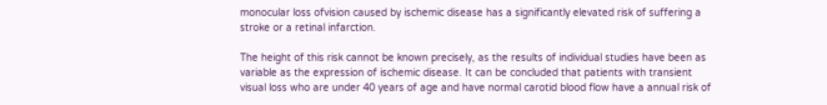monocular loss ofvision caused by ischemic disease has a significantly elevated risk of suffering a stroke or a retinal infarction.

The height of this risk cannot be known precisely, as the results of individual studies have been as variable as the expression of ischemic disease. It can be concluded that patients with transient visual loss who are under 40 years of age and have normal carotid blood flow have a annual risk of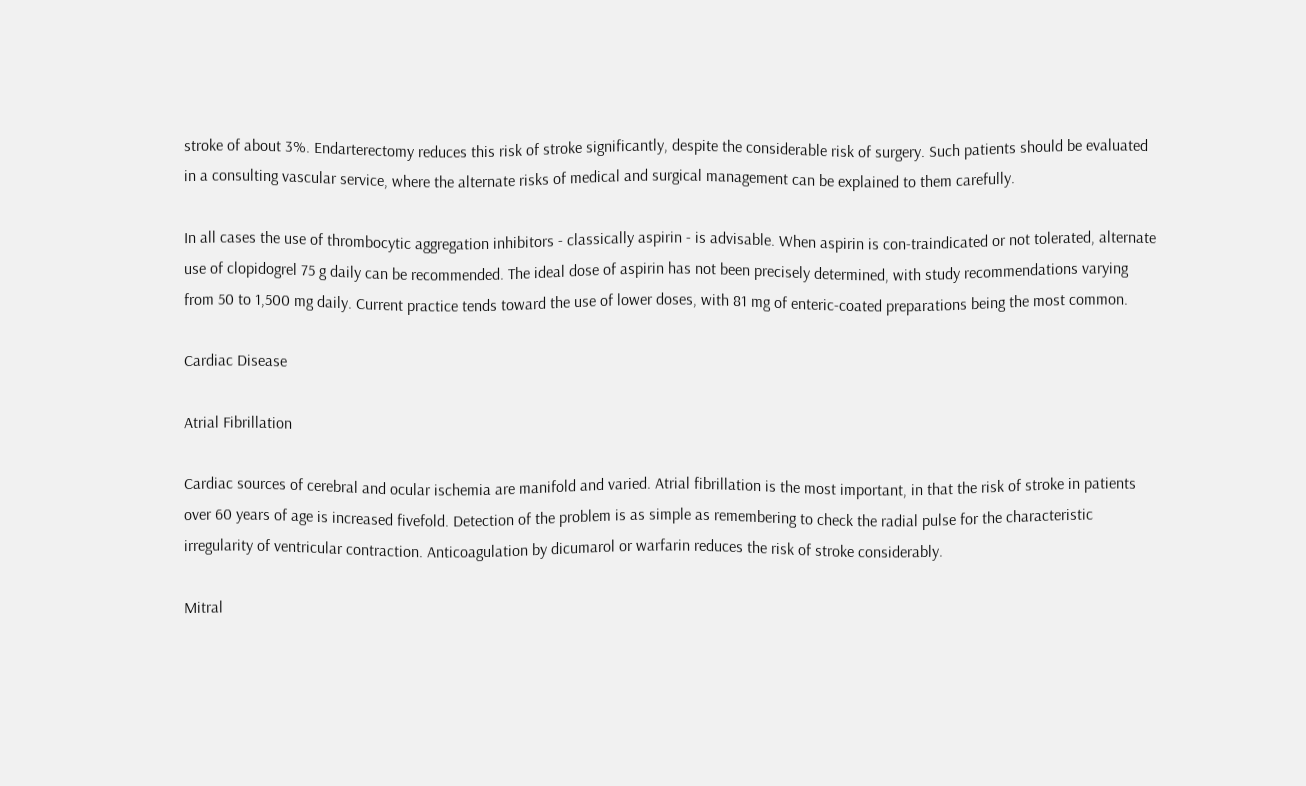stroke of about 3%. Endarterectomy reduces this risk of stroke significantly, despite the considerable risk of surgery. Such patients should be evaluated in a consulting vascular service, where the alternate risks of medical and surgical management can be explained to them carefully.

In all cases the use of thrombocytic aggregation inhibitors - classically aspirin - is advisable. When aspirin is con-traindicated or not tolerated, alternate use of clopidogrel 75 g daily can be recommended. The ideal dose of aspirin has not been precisely determined, with study recommendations varying from 50 to 1,500 mg daily. Current practice tends toward the use of lower doses, with 81 mg of enteric-coated preparations being the most common.

Cardiac Disease

Atrial Fibrillation

Cardiac sources of cerebral and ocular ischemia are manifold and varied. Atrial fibrillation is the most important, in that the risk of stroke in patients over 60 years of age is increased fivefold. Detection of the problem is as simple as remembering to check the radial pulse for the characteristic irregularity of ventricular contraction. Anticoagulation by dicumarol or warfarin reduces the risk of stroke considerably.

Mitral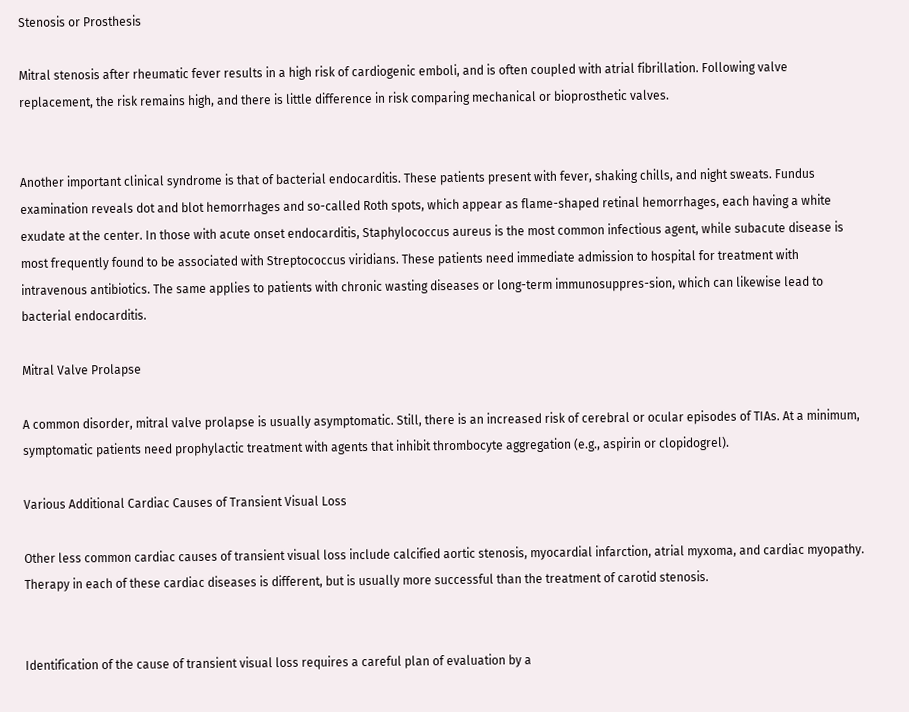Stenosis or Prosthesis

Mitral stenosis after rheumatic fever results in a high risk of cardiogenic emboli, and is often coupled with atrial fibrillation. Following valve replacement, the risk remains high, and there is little difference in risk comparing mechanical or bioprosthetic valves.


Another important clinical syndrome is that of bacterial endocarditis. These patients present with fever, shaking chills, and night sweats. Fundus examination reveals dot and blot hemorrhages and so-called Roth spots, which appear as flame-shaped retinal hemorrhages, each having a white exudate at the center. In those with acute onset endocarditis, Staphylococcus aureus is the most common infectious agent, while subacute disease is most frequently found to be associated with Streptococcus viridians. These patients need immediate admission to hospital for treatment with intravenous antibiotics. The same applies to patients with chronic wasting diseases or long-term immunosuppres-sion, which can likewise lead to bacterial endocarditis.

Mitral Valve Prolapse

A common disorder, mitral valve prolapse is usually asymptomatic. Still, there is an increased risk of cerebral or ocular episodes of TIAs. At a minimum, symptomatic patients need prophylactic treatment with agents that inhibit thrombocyte aggregation (e.g., aspirin or clopidogrel).

Various Additional Cardiac Causes of Transient Visual Loss

Other less common cardiac causes of transient visual loss include calcified aortic stenosis, myocardial infarction, atrial myxoma, and cardiac myopathy. Therapy in each of these cardiac diseases is different, but is usually more successful than the treatment of carotid stenosis.


Identification of the cause of transient visual loss requires a careful plan of evaluation by a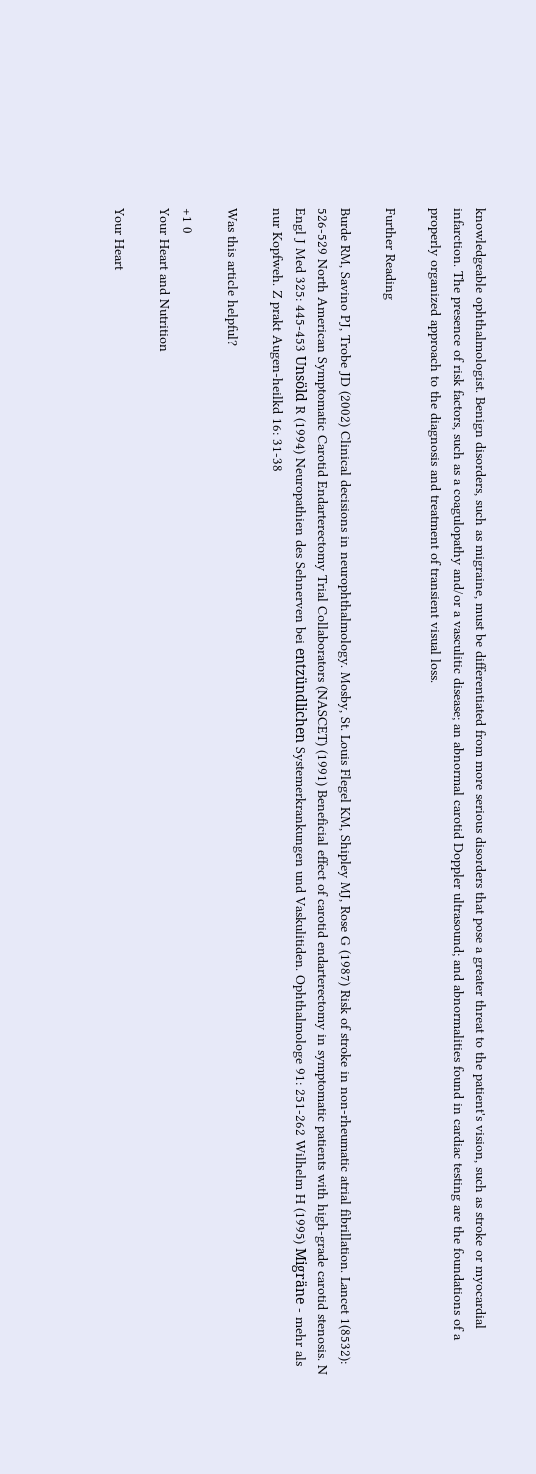knowledgeable ophthalmologist. Benign disorders, such as migraine, must be differentiated from more serious disorders that pose a greater threat to the patient's vision, such as stroke or myocardial infarction. The presence of risk factors, such as a coagulopathy and/or a vasculitic disease; an abnormal carotid Doppler ultrasound; and abnormalities found in cardiac testing are the foundations of a properly organized approach to the diagnosis and treatment of transient visual loss.

Further Reading

Burde RM, Savino PJ, Trobe JD (2002) Clinical decisions in neurophthalmology. Mosby, St. Louis Flegel KM, Shipley MJ, Rose G (1987) Risk of stroke in non-rheumatic atrial fibrillation. Lancet 1(8532): 526-529 North American Symptomatic Carotid Endarterectomy Trial Collaborators (NASCET) (1991) Beneficial effect of carotid endarterectomy in symptomatic patients with high-grade carotid stenosis. N Engl J Med 325: 445-453 Unsöld R (1994) Neuropathien des Sehnerven bei entzündlichen Systemerkrankungen und Vaskulitiden. Ophthalmologe 91: 251-262 Wilhelm H (1995) Migräne - mehr als nur Kopfweh. Z prakt Augen-heilkd 16: 31-38

Was this article helpful?

+1 0
Your Heart and Nutrition

Your Heart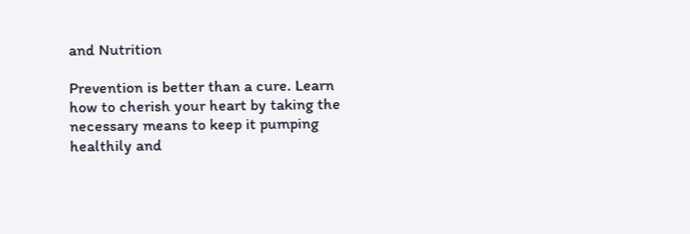and Nutrition

Prevention is better than a cure. Learn how to cherish your heart by taking the necessary means to keep it pumping healthily and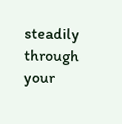steadily through your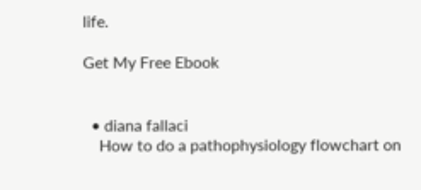life.

Get My Free Ebook


  • diana fallaci
    How to do a pathophysiology flowchart on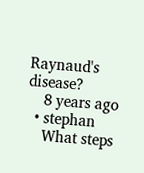Raynaud's disease?
    8 years ago
  • stephan
    What steps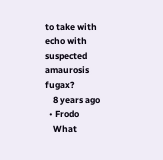to take with echo with suspected amaurosis fugax?
    8 years ago
  • Frodo
    What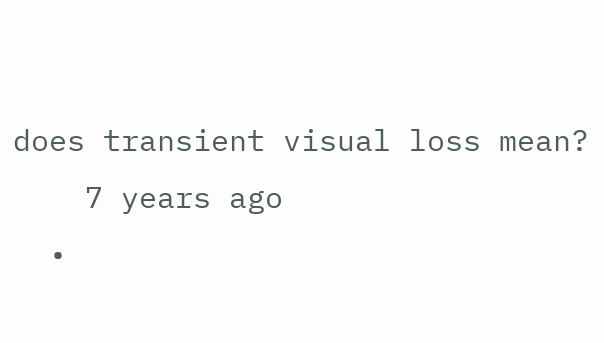does transient visual loss mean?
    7 years ago
  •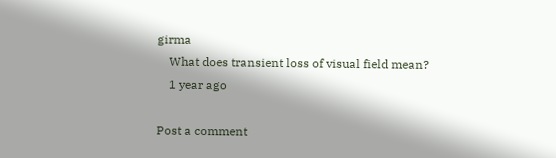girma
    What does transient loss of visual field mean?
    1 year ago

Post a comment